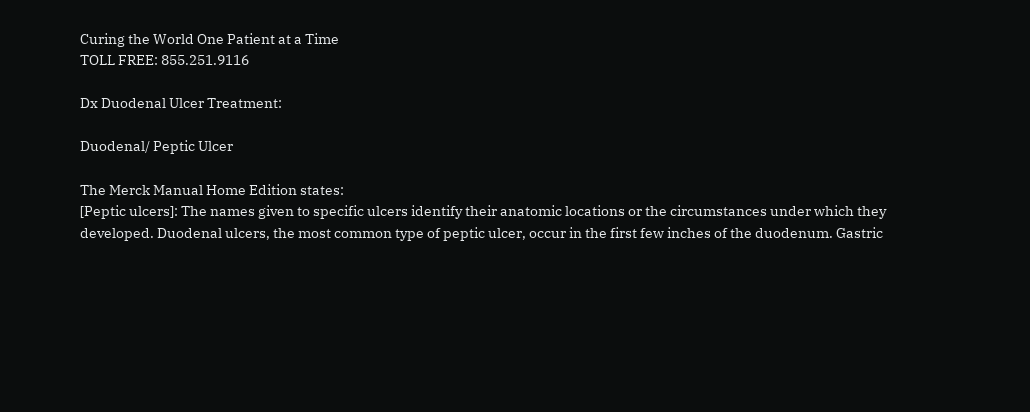Curing the World One Patient at a Time
TOLL FREE: 855.251.9116

Dx Duodenal Ulcer Treatment:

Duodenal/ Peptic Ulcer

The Merck Manual Home Edition states:
[Peptic ulcers]: The names given to specific ulcers identify their anatomic locations or the circumstances under which they developed. Duodenal ulcers, the most common type of peptic ulcer, occur in the first few inches of the duodenum. Gastric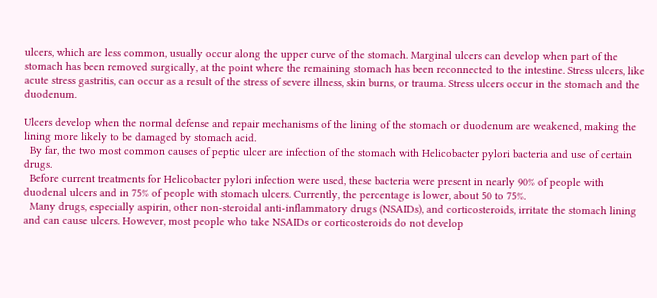ulcers, which are less common, usually occur along the upper curve of the stomach. Marginal ulcers can develop when part of the stomach has been removed surgically, at the point where the remaining stomach has been reconnected to the intestine. Stress ulcers, like acute stress gastritis, can occur as a result of the stress of severe illness, skin burns, or trauma. Stress ulcers occur in the stomach and the duodenum.

Ulcers develop when the normal defense and repair mechanisms of the lining of the stomach or duodenum are weakened, making the lining more likely to be damaged by stomach acid.
  By far, the two most common causes of peptic ulcer are infection of the stomach with Helicobacter pylori bacteria and use of certain drugs.
  Before current treatments for Helicobacter pylori infection were used, these bacteria were present in nearly 90% of people with duodenal ulcers and in 75% of people with stomach ulcers. Currently, the percentage is lower, about 50 to 75%.
  Many drugs, especially aspirin, other non-steroidal anti-inflammatory drugs (NSAIDs), and corticosteroids, irritate the stomach lining and can cause ulcers. However, most people who take NSAIDs or corticosteroids do not develop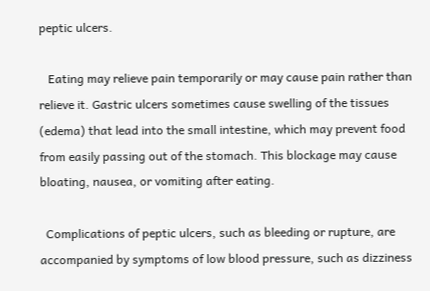peptic ulcers.

   Eating may relieve pain temporarily or may cause pain rather than relieve it. Gastric ulcers sometimes cause swelling of the tissues (edema) that lead into the small intestine, which may prevent food from easily passing out of the stomach. This blockage may cause bloating, nausea, or vomiting after eating.

  Complications of peptic ulcers, such as bleeding or rupture, are accompanied by symptoms of low blood pressure, such as dizziness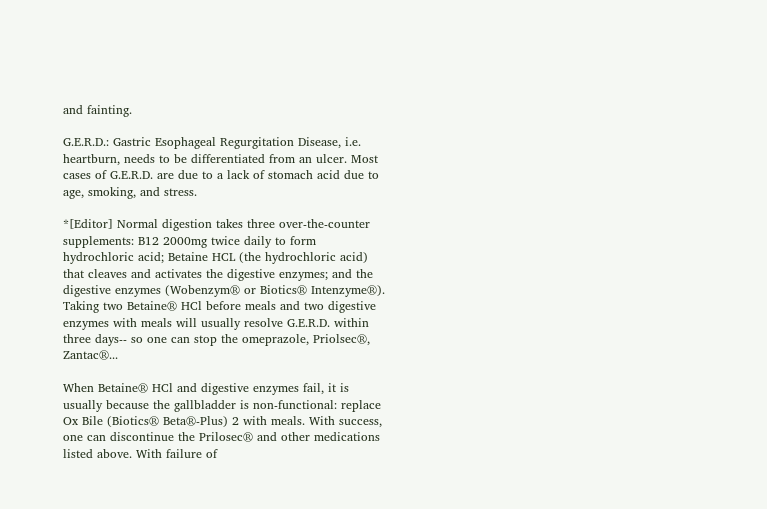and fainting.

G.E.R.D.: Gastric Esophageal Regurgitation Disease, i.e. heartburn, needs to be differentiated from an ulcer. Most cases of G.E.R.D. are due to a lack of stomach acid due to age, smoking, and stress.

*[Editor] Normal digestion takes three over-the-counter supplements: B12 2000mg twice daily to form hydrochloric acid; Betaine HCL (the hydrochloric acid) that cleaves and activates the digestive enzymes; and the digestive enzymes (Wobenzym® or Biotics® Intenzyme®). Taking two Betaine® HCl before meals and two digestive enzymes with meals will usually resolve G.E.R.D. within three days-- so one can stop the omeprazole, Priolsec®, Zantac®...

When Betaine® HCl and digestive enzymes fail, it is usually because the gallbladder is non-functional: replace Ox Bile (Biotics® Beta®-Plus) 2 with meals. With success, one can discontinue the Prilosec® and other medications listed above. With failure of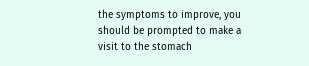the symptoms to improve, you should be prompted to make a visit to the stomach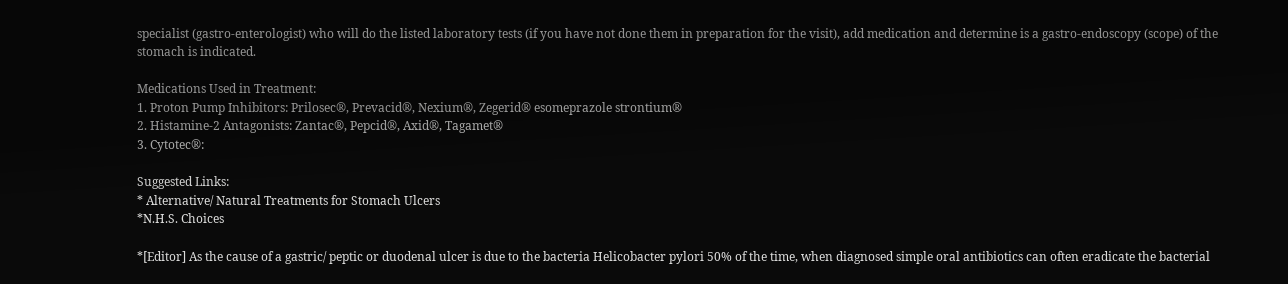specialist (gastro-enterologist) who will do the listed laboratory tests (if you have not done them in preparation for the visit), add medication and determine is a gastro-endoscopy (scope) of the stomach is indicated.

Medications Used in Treatment:
1. Proton Pump Inhibitors: Prilosec®, Prevacid®, Nexium®, Zegerid® esomeprazole strontium®
2. Histamine-2 Antagonists: Zantac®, Pepcid®, Axid®, Tagamet®
3. Cytotec®:

Suggested Links:
* Alternative/ Natural Treatments for Stomach Ulcers
*N.H.S. Choices

*[Editor] As the cause of a gastric/ peptic or duodenal ulcer is due to the bacteria Helicobacter pylori 50% of the time, when diagnosed simple oral antibiotics can often eradicate the bacterial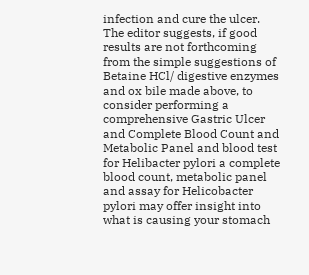infection and cure the ulcer. The editor suggests, if good results are not forthcoming from the simple suggestions of Betaine HCl/ digestive enzymes and ox bile made above, to consider performing a comprehensive Gastric Ulcer and Complete Blood Count and Metabolic Panel and blood test for Helibacter pylori a complete blood count, metabolic panel and assay for Helicobacter pylori may offer insight into what is causing your stomach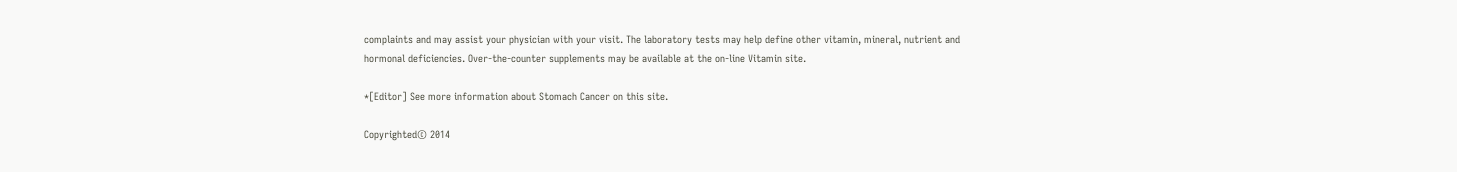complaints and may assist your physician with your visit. The laboratory tests may help define other vitamin, mineral, nutrient and hormonal deficiencies. Over-the-counter supplements may be available at the on-line Vitamin site.

*[Editor] See more information about Stomach Cancer on this site.

Copyrighted© 2014